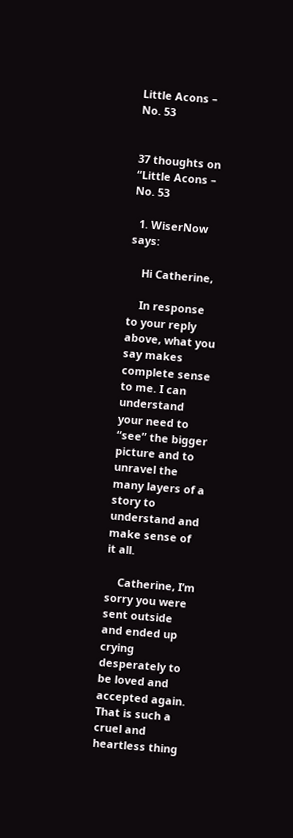Little Acons – No. 53


37 thoughts on “Little Acons – No. 53

  1. WiserNow says:

    Hi Catherine,

    In response to your reply above, what you say makes complete sense to me. I can understand your need to “see” the bigger picture and to unravel the many layers of a story to understand and make sense of it all.

    Catherine, I’m sorry you were sent outside and ended up crying desperately to be loved and accepted again. That is such a cruel and heartless thing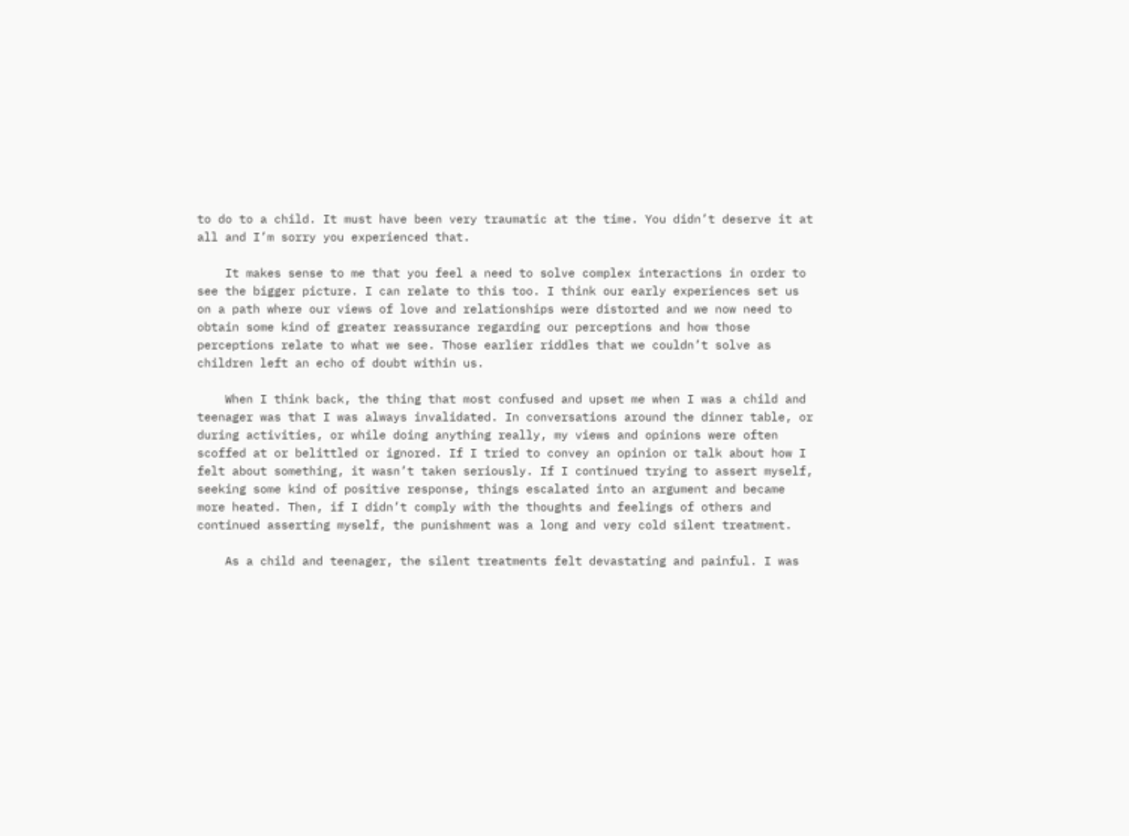to do to a child. It must have been very traumatic at the time. You didn’t deserve it at all and I’m sorry you experienced that.

    It makes sense to me that you feel a need to solve complex interactions in order to see the bigger picture. I can relate to this too. I think our early experiences set us on a path where our views of love and relationships were distorted and we now need to obtain some kind of greater reassurance regarding our perceptions and how those perceptions relate to what we see. Those earlier riddles that we couldn’t solve as children left an echo of doubt within us.

    When I think back, the thing that most confused and upset me when I was a child and teenager was that I was always invalidated. In conversations around the dinner table, or during activities, or while doing anything really, my views and opinions were often scoffed at or belittled or ignored. If I tried to convey an opinion or talk about how I felt about something, it wasn’t taken seriously. If I continued trying to assert myself, seeking some kind of positive response, things escalated into an argument and became more heated. Then, if I didn’t comply with the thoughts and feelings of others and continued asserting myself, the punishment was a long and very cold silent treatment.

    As a child and teenager, the silent treatments felt devastating and painful. I was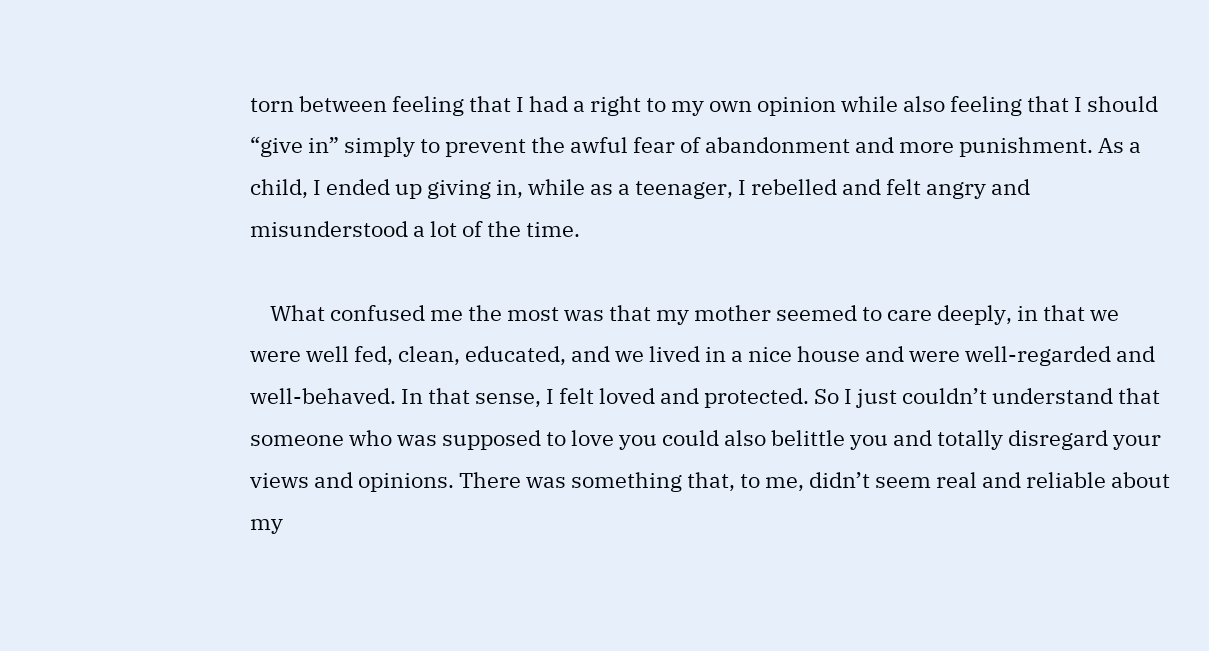torn between feeling that I had a right to my own opinion while also feeling that I should “give in” simply to prevent the awful fear of abandonment and more punishment. As a child, I ended up giving in, while as a teenager, I rebelled and felt angry and misunderstood a lot of the time.

    What confused me the most was that my mother seemed to care deeply, in that we were well fed, clean, educated, and we lived in a nice house and were well-regarded and well-behaved. In that sense, I felt loved and protected. So I just couldn’t understand that someone who was supposed to love you could also belittle you and totally disregard your views and opinions. There was something that, to me, didn’t seem real and reliable about my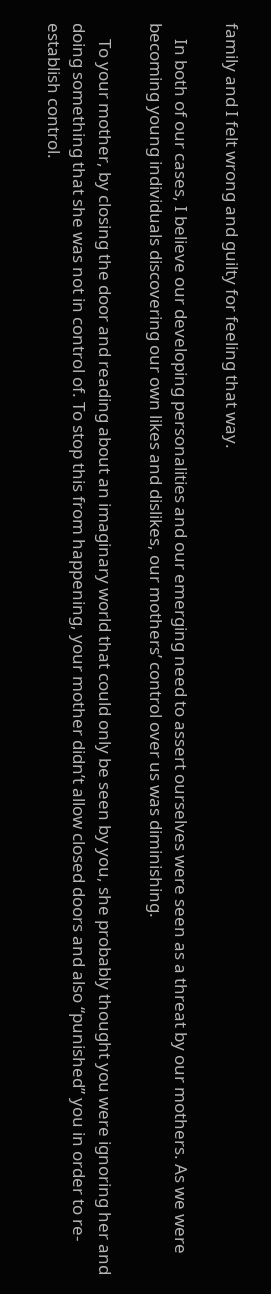family and I felt wrong and guilty for feeling that way.

    In both of our cases, I believe our developing personalities and our emerging need to assert ourselves were seen as a threat by our mothers. As we were becoming young individuals discovering our own likes and dislikes, our mothers’ control over us was diminishing.

    To your mother, by closing the door and reading about an imaginary world that could only be seen by you, she probably thought you were ignoring her and doing something that she was not in control of. To stop this from happening, your mother didn’t allow closed doors and also “punished” you in order to re-establish control.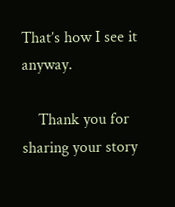That’s how I see it anyway.

    Thank you for sharing your story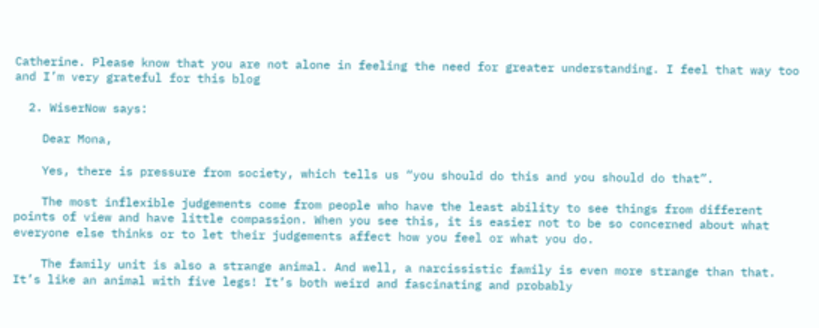Catherine. Please know that you are not alone in feeling the need for greater understanding. I feel that way too and I’m very grateful for this blog

  2. WiserNow says:

    Dear Mona,

    Yes, there is pressure from society, which tells us “you should do this and you should do that”.

    The most inflexible judgements come from people who have the least ability to see things from different points of view and have little compassion. When you see this, it is easier not to be so concerned about what everyone else thinks or to let their judgements affect how you feel or what you do.

    The family unit is also a strange animal. And well, a narcissistic family is even more strange than that. It’s like an animal with five legs! It’s both weird and fascinating and probably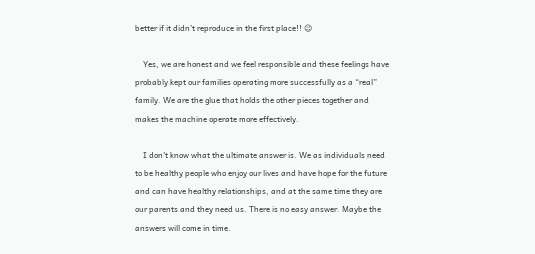better if it didn’t reproduce in the first place!! 😉

    Yes, we are honest and we feel responsible and these feelings have probably kept our families operating more successfully as a “real” family. We are the glue that holds the other pieces together and makes the machine operate more effectively.

    I don’t know what the ultimate answer is. We as individuals need to be healthy people who enjoy our lives and have hope for the future and can have healthy relationships, and at the same time they are our parents and they need us. There is no easy answer. Maybe the answers will come in time.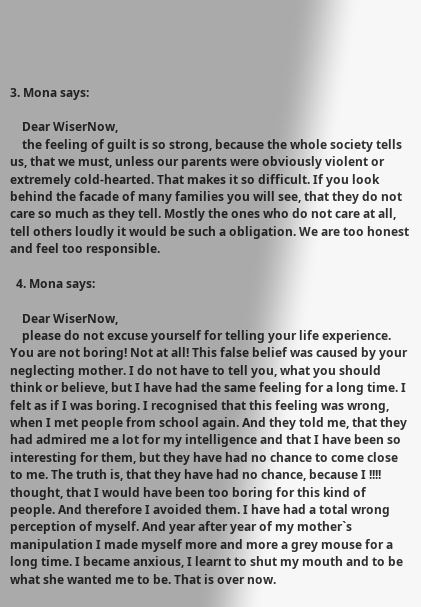3. Mona says:

    Dear WiserNow,
    the feeling of guilt is so strong, because the whole society tells us, that we must, unless our parents were obviously violent or extremely cold-hearted. That makes it so difficult. If you look behind the facade of many families you will see, that they do not care so much as they tell. Mostly the ones who do not care at all, tell others loudly it would be such a obligation. We are too honest and feel too responsible.

  4. Mona says:

    Dear WiserNow,
    please do not excuse yourself for telling your life experience. You are not boring! Not at all! This false belief was caused by your neglecting mother. I do not have to tell you, what you should think or believe, but I have had the same feeling for a long time. I felt as if I was boring. I recognised that this feeling was wrong, when I met people from school again. And they told me, that they had admired me a lot for my intelligence and that I have been so interesting for them, but they have had no chance to come close to me. The truth is, that they have had no chance, because I !!!! thought, that I would have been too boring for this kind of people. And therefore I avoided them. I have had a total wrong perception of myself. And year after year of my mother`s manipulation I made myself more and more a grey mouse for a long time. I became anxious, I learnt to shut my mouth and to be what she wanted me to be. That is over now.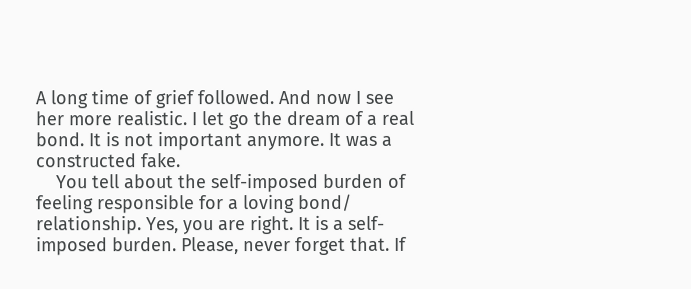A long time of grief followed. And now I see her more realistic. I let go the dream of a real bond. It is not important anymore. It was a constructed fake.
    You tell about the self-imposed burden of feeling responsible for a loving bond/ relationship. Yes, you are right. It is a self-imposed burden. Please, never forget that. If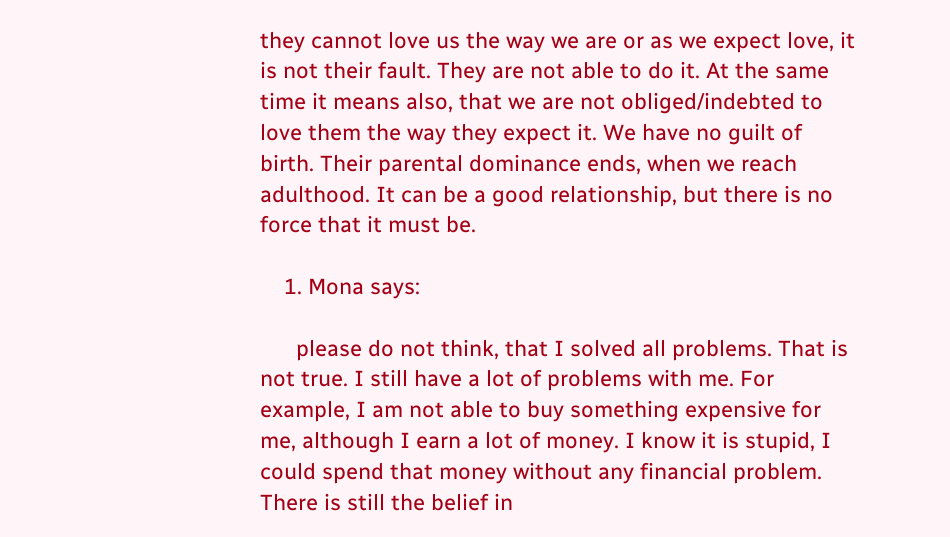they cannot love us the way we are or as we expect love, it is not their fault. They are not able to do it. At the same time it means also, that we are not obliged/indebted to love them the way they expect it. We have no guilt of birth. Their parental dominance ends, when we reach adulthood. It can be a good relationship, but there is no force that it must be.

    1. Mona says:

      please do not think, that I solved all problems. That is not true. I still have a lot of problems with me. For example, I am not able to buy something expensive for me, although I earn a lot of money. I know it is stupid, I could spend that money without any financial problem. There is still the belief in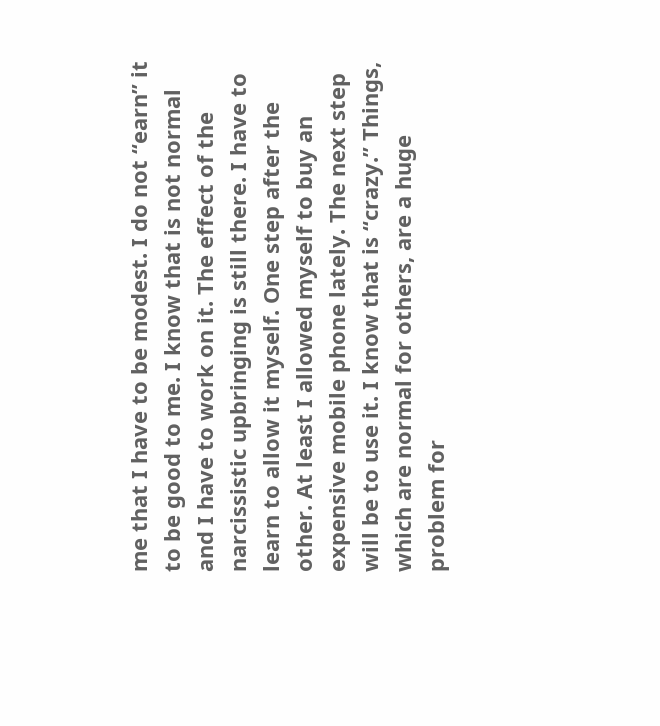me that I have to be modest. I do not “earn” it to be good to me. I know that is not normal and I have to work on it. The effect of the narcissistic upbringing is still there. I have to learn to allow it myself. One step after the other. At least I allowed myself to buy an expensive mobile phone lately. The next step will be to use it. I know that is “crazy.” Things, which are normal for others, are a huge problem for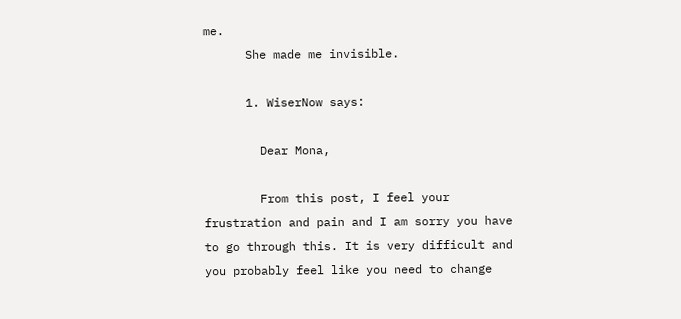me.
      She made me invisible.

      1. WiserNow says:

        Dear Mona,

        From this post, I feel your frustration and pain and I am sorry you have to go through this. It is very difficult and you probably feel like you need to change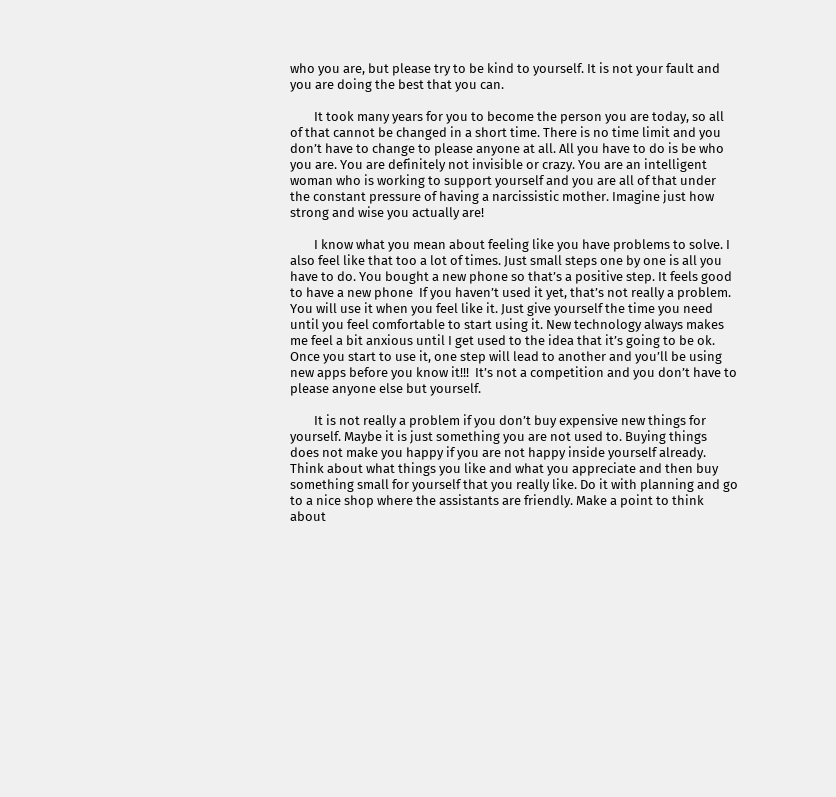who you are, but please try to be kind to yourself. It is not your fault and you are doing the best that you can.

        It took many years for you to become the person you are today, so all of that cannot be changed in a short time. There is no time limit and you don’t have to change to please anyone at all. All you have to do is be who you are. You are definitely not invisible or crazy. You are an intelligent woman who is working to support yourself and you are all of that under the constant pressure of having a narcissistic mother. Imagine just how strong and wise you actually are!

        I know what you mean about feeling like you have problems to solve. I also feel like that too a lot of times. Just small steps one by one is all you have to do. You bought a new phone so that’s a positive step. It feels good to have a new phone  If you haven’t used it yet, that’s not really a problem. You will use it when you feel like it. Just give yourself the time you need until you feel comfortable to start using it. New technology always makes me feel a bit anxious until I get used to the idea that it’s going to be ok. Once you start to use it, one step will lead to another and you’ll be using new apps before you know it!!!  It’s not a competition and you don’t have to please anyone else but yourself.

        It is not really a problem if you don’t buy expensive new things for yourself. Maybe it is just something you are not used to. Buying things does not make you happy if you are not happy inside yourself already. Think about what things you like and what you appreciate and then buy something small for yourself that you really like. Do it with planning and go to a nice shop where the assistants are friendly. Make a point to think about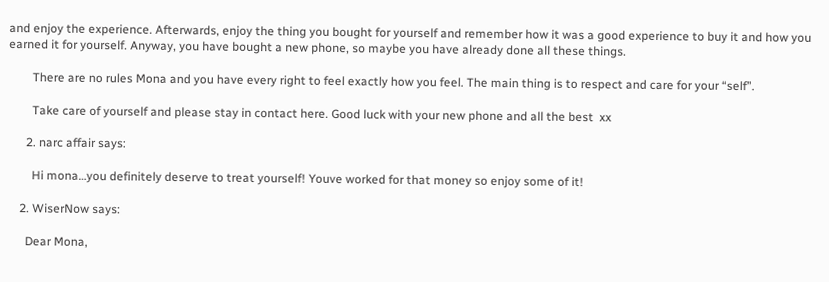and enjoy the experience. Afterwards, enjoy the thing you bought for yourself and remember how it was a good experience to buy it and how you earned it for yourself. Anyway, you have bought a new phone, so maybe you have already done all these things.

        There are no rules Mona and you have every right to feel exactly how you feel. The main thing is to respect and care for your “self”.

        Take care of yourself and please stay in contact here. Good luck with your new phone and all the best  xx

      2. narc affair says:

        Hi mona…you definitely deserve to treat yourself! Youve worked for that money so enjoy some of it!

    2. WiserNow says:

      Dear Mona,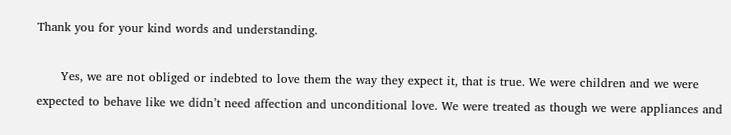Thank you for your kind words and understanding.

      Yes, we are not obliged or indebted to love them the way they expect it, that is true. We were children and we were expected to behave like we didn’t need affection and unconditional love. We were treated as though we were appliances and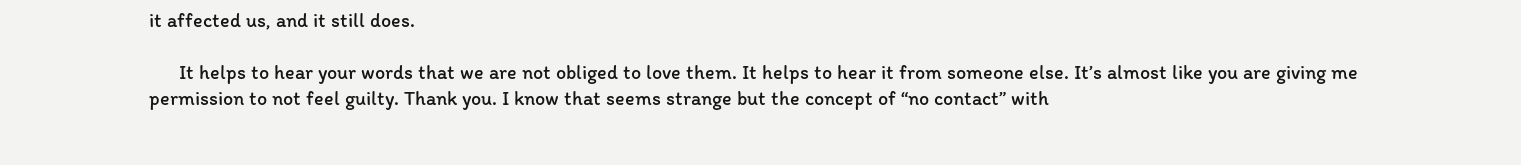it affected us, and it still does.

      It helps to hear your words that we are not obliged to love them. It helps to hear it from someone else. It’s almost like you are giving me permission to not feel guilty. Thank you. I know that seems strange but the concept of “no contact” with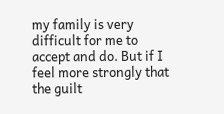my family is very difficult for me to accept and do. But if I feel more strongly that the guilt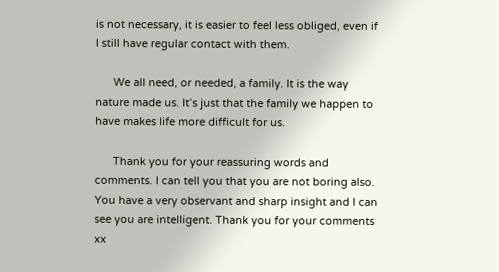is not necessary, it is easier to feel less obliged, even if I still have regular contact with them.

      We all need, or needed, a family. It is the way nature made us. It’s just that the family we happen to have makes life more difficult for us.

      Thank you for your reassuring words and comments. I can tell you that you are not boring also. You have a very observant and sharp insight and I can see you are intelligent. Thank you for your comments xx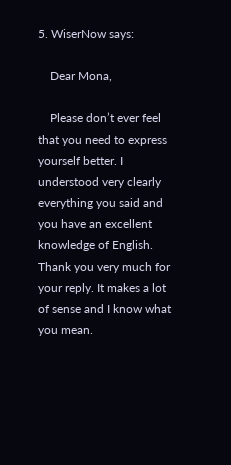5. WiserNow says:

    Dear Mona,

    Please don’t ever feel that you need to express yourself better. I understood very clearly everything you said and you have an excellent knowledge of English. Thank you very much for your reply. It makes a lot of sense and I know what you mean.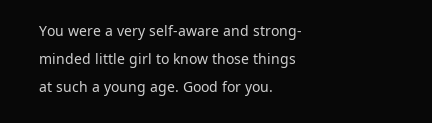You were a very self-aware and strong-minded little girl to know those things at such a young age. Good for you.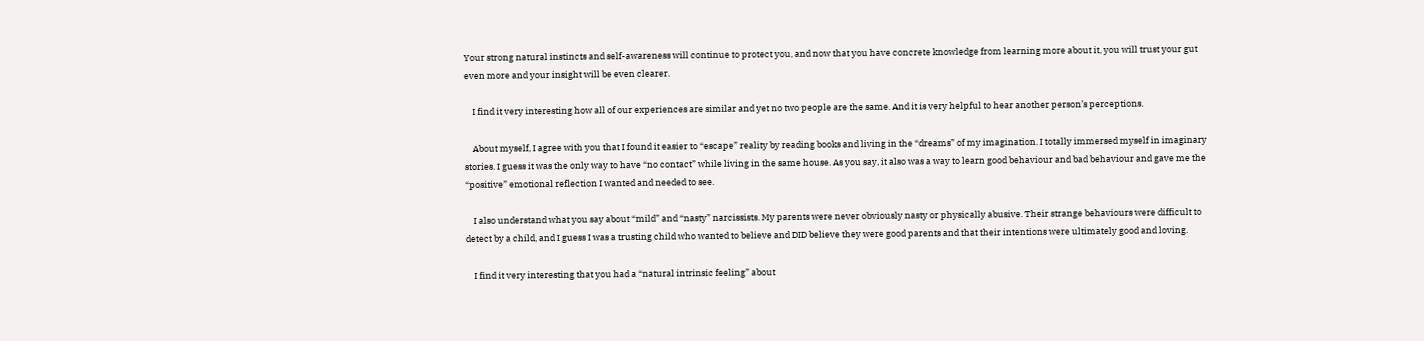Your strong natural instincts and self-awareness will continue to protect you, and now that you have concrete knowledge from learning more about it, you will trust your gut even more and your insight will be even clearer.

    I find it very interesting how all of our experiences are similar and yet no two people are the same. And it is very helpful to hear another person’s perceptions.

    About myself, I agree with you that I found it easier to “escape” reality by reading books and living in the “dreams” of my imagination. I totally immersed myself in imaginary stories. I guess it was the only way to have “no contact” while living in the same house. As you say, it also was a way to learn good behaviour and bad behaviour and gave me the “positive” emotional reflection I wanted and needed to see.

    I also understand what you say about “mild” and “nasty” narcissists. My parents were never obviously nasty or physically abusive. Their strange behaviours were difficult to detect by a child, and I guess I was a trusting child who wanted to believe and DID believe they were good parents and that their intentions were ultimately good and loving.

    I find it very interesting that you had a “natural intrinsic feeling” about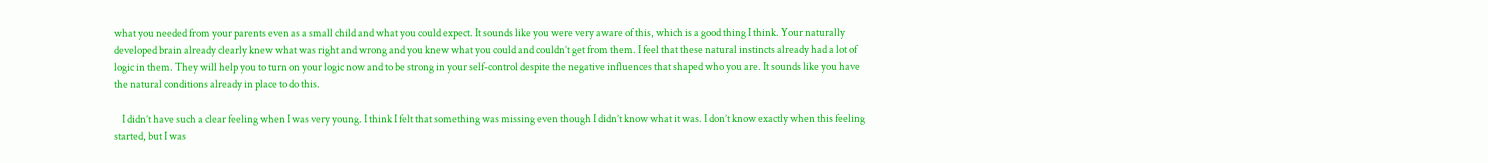what you needed from your parents even as a small child and what you could expect. It sounds like you were very aware of this, which is a good thing I think. Your naturally developed brain already clearly knew what was right and wrong and you knew what you could and couldn’t get from them. I feel that these natural instincts already had a lot of logic in them. They will help you to turn on your logic now and to be strong in your self-control despite the negative influences that shaped who you are. It sounds like you have the natural conditions already in place to do this.

    I didn’t have such a clear feeling when I was very young. I think I felt that something was missing even though I didn’t know what it was. I don’t know exactly when this feeling started, but I was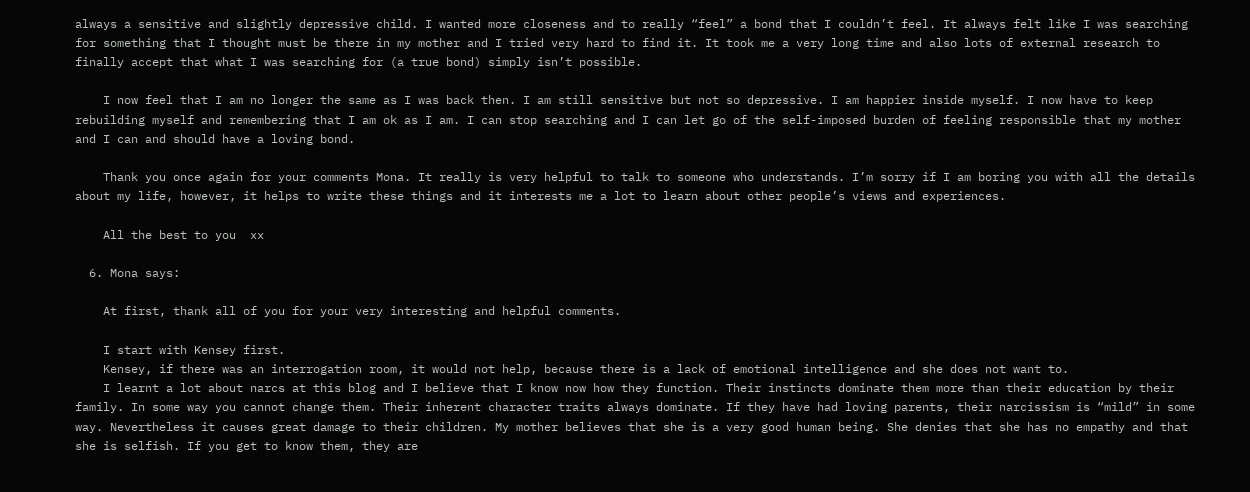always a sensitive and slightly depressive child. I wanted more closeness and to really “feel” a bond that I couldn’t feel. It always felt like I was searching for something that I thought must be there in my mother and I tried very hard to find it. It took me a very long time and also lots of external research to finally accept that what I was searching for (a true bond) simply isn’t possible.

    I now feel that I am no longer the same as I was back then. I am still sensitive but not so depressive. I am happier inside myself. I now have to keep rebuilding myself and remembering that I am ok as I am. I can stop searching and I can let go of the self-imposed burden of feeling responsible that my mother and I can and should have a loving bond.

    Thank you once again for your comments Mona. It really is very helpful to talk to someone who understands. I’m sorry if I am boring you with all the details about my life, however, it helps to write these things and it interests me a lot to learn about other people’s views and experiences.

    All the best to you  xx

  6. Mona says:

    At first, thank all of you for your very interesting and helpful comments.

    I start with Kensey first.
    Kensey, if there was an interrogation room, it would not help, because there is a lack of emotional intelligence and she does not want to.
    I learnt a lot about narcs at this blog and I believe that I know now how they function. Their instincts dominate them more than their education by their family. In some way you cannot change them. Their inherent character traits always dominate. If they have had loving parents, their narcissism is “mild” in some way. Nevertheless it causes great damage to their children. My mother believes that she is a very good human being. She denies that she has no empathy and that she is selfish. If you get to know them, they are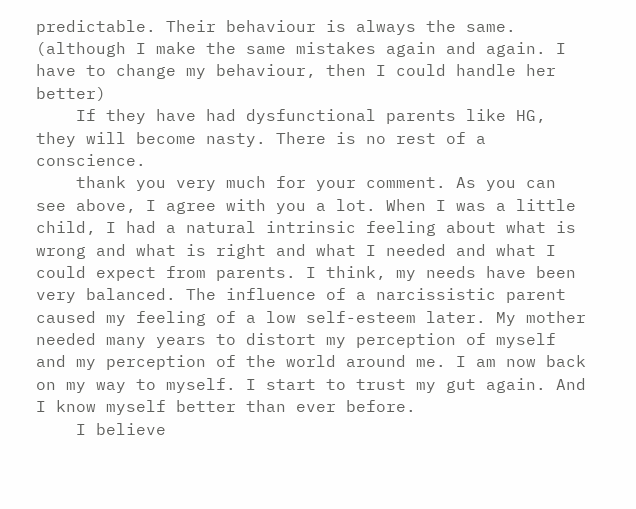predictable. Their behaviour is always the same. (although I make the same mistakes again and again. I have to change my behaviour, then I could handle her better)
    If they have had dysfunctional parents like HG, they will become nasty. There is no rest of a conscience.
    thank you very much for your comment. As you can see above, I agree with you a lot. When I was a little child, I had a natural intrinsic feeling about what is wrong and what is right and what I needed and what I could expect from parents. I think, my needs have been very balanced. The influence of a narcissistic parent caused my feeling of a low self-esteem later. My mother needed many years to distort my perception of myself and my perception of the world around me. I am now back on my way to myself. I start to trust my gut again. And I know myself better than ever before.
    I believe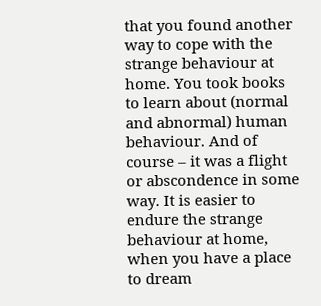that you found another way to cope with the strange behaviour at home. You took books to learn about (normal and abnormal) human behaviour. And of course – it was a flight or abscondence in some way. It is easier to endure the strange behaviour at home, when you have a place to dream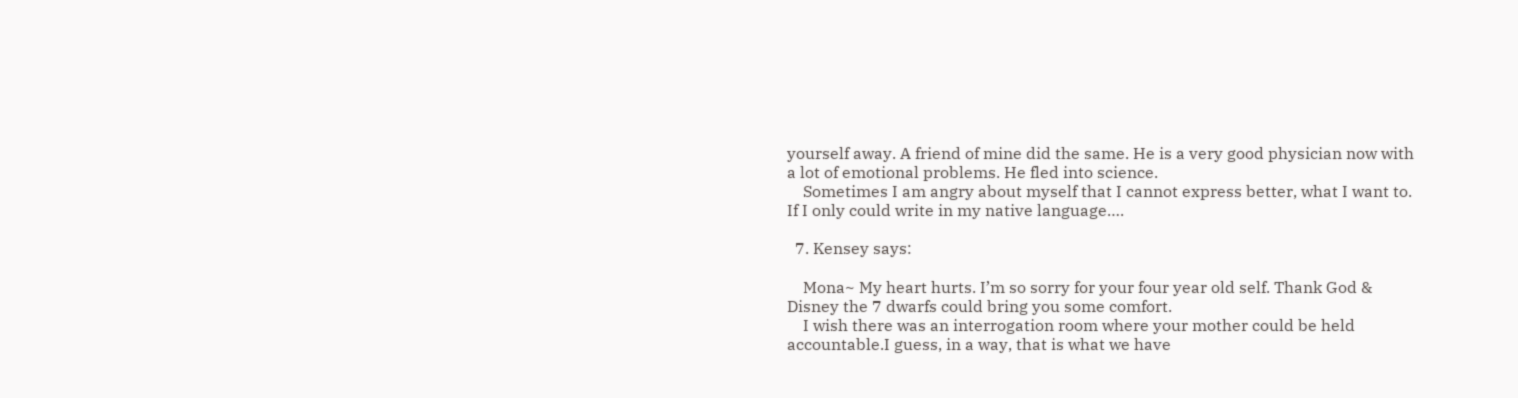yourself away. A friend of mine did the same. He is a very good physician now with a lot of emotional problems. He fled into science.
    Sometimes I am angry about myself that I cannot express better, what I want to. If I only could write in my native language….

  7. Kensey says:

    Mona~ My heart hurts. I’m so sorry for your four year old self. Thank God & Disney the 7 dwarfs could bring you some comfort.
    I wish there was an interrogation room where your mother could be held accountable.I guess, in a way, that is what we have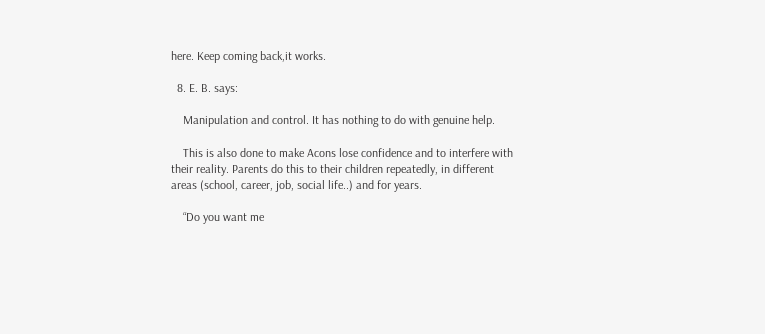here. Keep coming back,it works.

  8. E. B. says:

    Manipulation and control. It has nothing to do with genuine help.

    This is also done to make Acons lose confidence and to interfere with their reality. Parents do this to their children repeatedly, in different areas (school, career, job, social life..) and for years.

    “Do you want me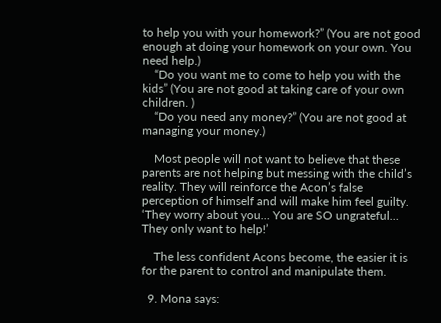to help you with your homework?” (You are not good enough at doing your homework on your own. You need help.)
    “Do you want me to come to help you with the kids” (You are not good at taking care of your own children. )
    “Do you need any money?” (You are not good at managing your money.)

    Most people will not want to believe that these parents are not helping but messing with the child’s reality. They will reinforce the Acon’s false perception of himself and will make him feel guilty. ‘They worry about you… You are SO ungrateful… They only want to help!’

    The less confident Acons become, the easier it is for the parent to control and manipulate them.

  9. Mona says: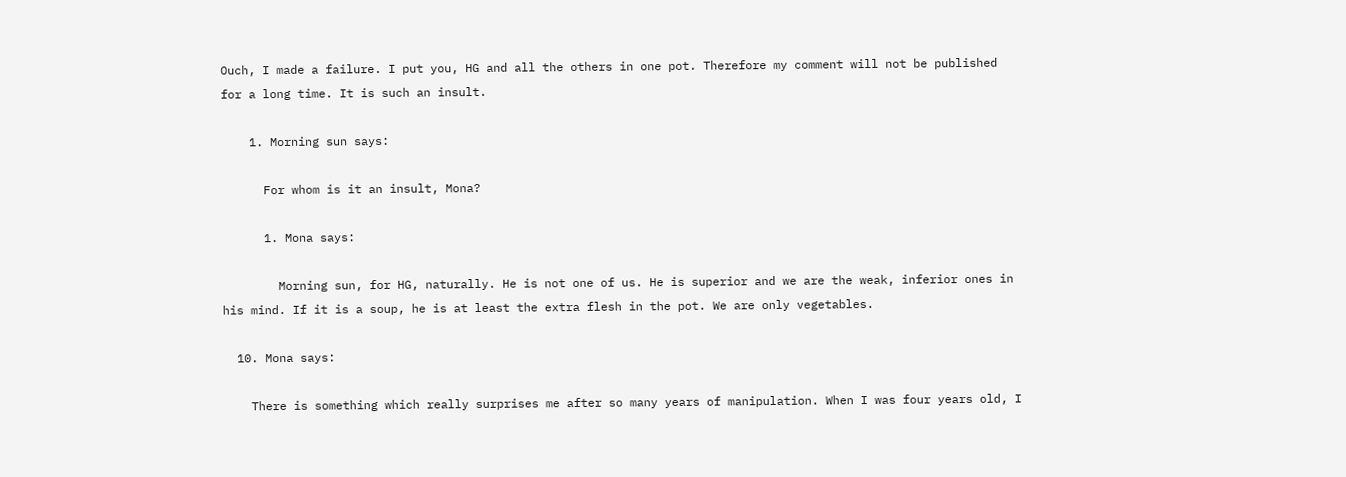Ouch, I made a failure. I put you, HG and all the others in one pot. Therefore my comment will not be published for a long time. It is such an insult.

    1. Morning sun says:

      For whom is it an insult, Mona?

      1. Mona says:

        Morning sun, for HG, naturally. He is not one of us. He is superior and we are the weak, inferior ones in his mind. If it is a soup, he is at least the extra flesh in the pot. We are only vegetables.

  10. Mona says:

    There is something which really surprises me after so many years of manipulation. When I was four years old, I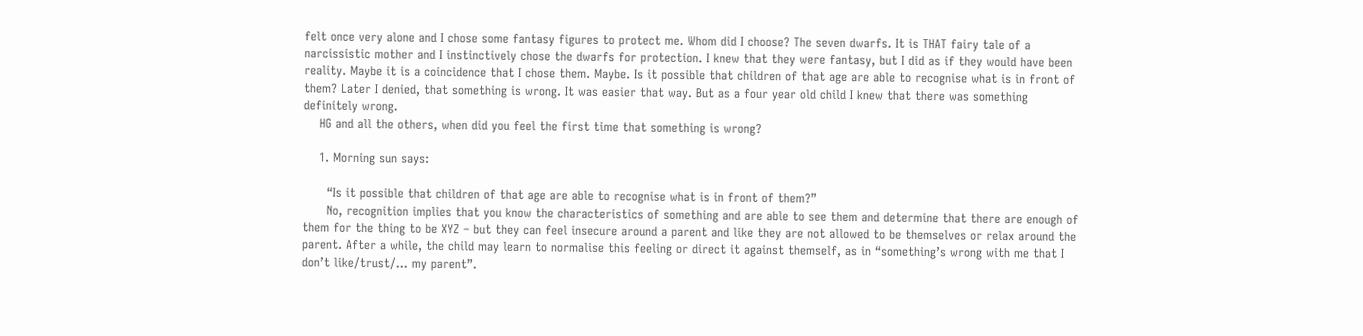felt once very alone and I chose some fantasy figures to protect me. Whom did I choose? The seven dwarfs. It is THAT fairy tale of a narcissistic mother and I instinctively chose the dwarfs for protection. I knew that they were fantasy, but I did as if they would have been reality. Maybe it is a coincidence that I chose them. Maybe. Is it possible that children of that age are able to recognise what is in front of them? Later I denied, that something is wrong. It was easier that way. But as a four year old child I knew that there was something definitely wrong.
    HG and all the others, when did you feel the first time that something is wrong?

    1. Morning sun says:

      “Is it possible that children of that age are able to recognise what is in front of them?”
      No, recognition implies that you know the characteristics of something and are able to see them and determine that there are enough of them for the thing to be XYZ – but they can feel insecure around a parent and like they are not allowed to be themselves or relax around the parent. After a while, the child may learn to normalise this feeling or direct it against themself, as in “something’s wrong with me that I don’t like/trust/… my parent”.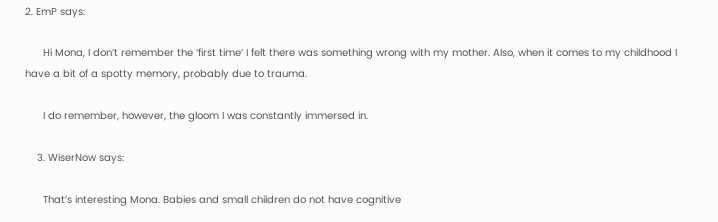2. EmP says:

      Hi Mona, I don’t remember the ‘first time’ I felt there was something wrong with my mother. Also, when it comes to my childhood I have a bit of a spotty memory, probably due to trauma.

      I do remember, however, the gloom I was constantly immersed in.

    3. WiserNow says:

      That’s interesting Mona. Babies and small children do not have cognitive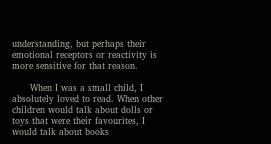understanding, but perhaps their emotional receptors or reactivity is more sensitive for that reason.

      When I was a small child, I absolutely loved to read. When other children would talk about dolls or toys that were their favourites, I would talk about books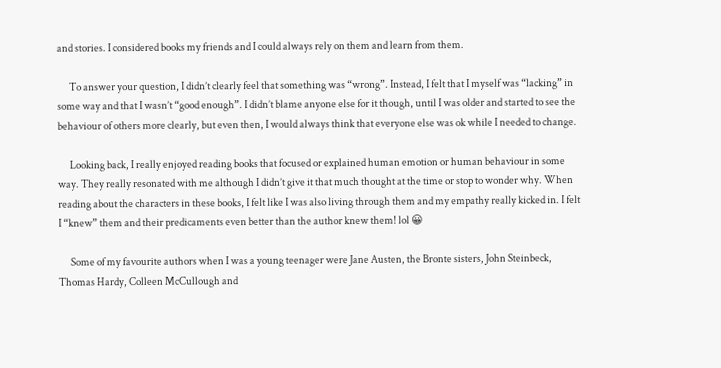and stories. I considered books my friends and I could always rely on them and learn from them.

      To answer your question, I didn’t clearly feel that something was “wrong”. Instead, I felt that I myself was “lacking” in some way and that I wasn’t “good enough”. I didn’t blame anyone else for it though, until I was older and started to see the behaviour of others more clearly, but even then, I would always think that everyone else was ok while I needed to change.

      Looking back, I really enjoyed reading books that focused or explained human emotion or human behaviour in some way. They really resonated with me although I didn’t give it that much thought at the time or stop to wonder why. When reading about the characters in these books, I felt like I was also living through them and my empathy really kicked in. I felt I “knew” them and their predicaments even better than the author knew them! lol 😀

      Some of my favourite authors when I was a young teenager were Jane Austen, the Bronte sisters, John Steinbeck, Thomas Hardy, Colleen McCullough and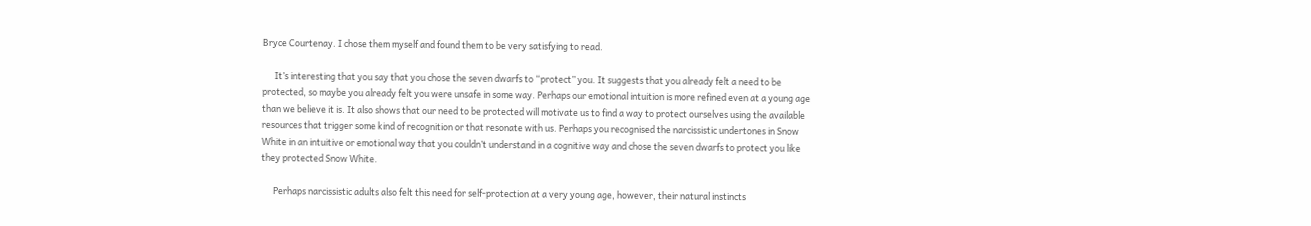Bryce Courtenay. I chose them myself and found them to be very satisfying to read.

      It’s interesting that you say that you chose the seven dwarfs to “protect” you. It suggests that you already felt a need to be protected, so maybe you already felt you were unsafe in some way. Perhaps our emotional intuition is more refined even at a young age than we believe it is. It also shows that our need to be protected will motivate us to find a way to protect ourselves using the available resources that trigger some kind of recognition or that resonate with us. Perhaps you recognised the narcissistic undertones in Snow White in an intuitive or emotional way that you couldn’t understand in a cognitive way and chose the seven dwarfs to protect you like they protected Snow White.

      Perhaps narcissistic adults also felt this need for self-protection at a very young age, however, their natural instincts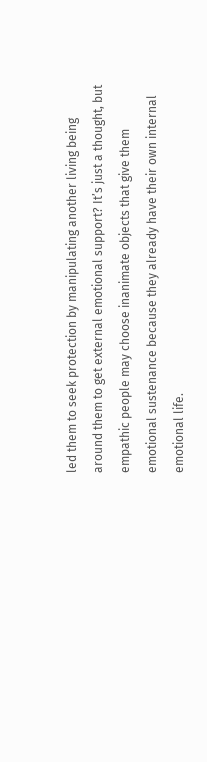led them to seek protection by manipulating another living being around them to get external emotional support? It’s just a thought, but empathic people may choose inanimate objects that give them emotional sustenance because they already have their own internal emotional life.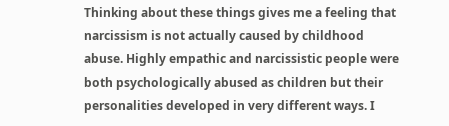Thinking about these things gives me a feeling that narcissism is not actually caused by childhood abuse. Highly empathic and narcissistic people were both psychologically abused as children but their personalities developed in very different ways. I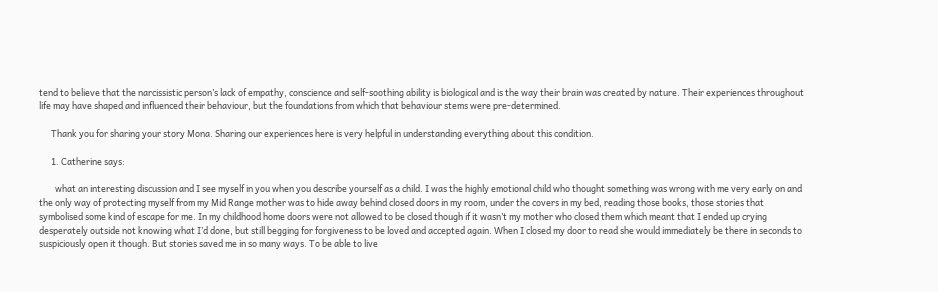tend to believe that the narcissistic person’s lack of empathy, conscience and self-soothing ability is biological and is the way their brain was created by nature. Their experiences throughout life may have shaped and influenced their behaviour, but the foundations from which that behaviour stems were pre-determined.

      Thank you for sharing your story Mona. Sharing our experiences here is very helpful in understanding everything about this condition.

      1. Catherine says:

        what an interesting discussion and I see myself in you when you describe yourself as a child. I was the highly emotional child who thought something was wrong with me very early on and the only way of protecting myself from my Mid Range mother was to hide away behind closed doors in my room, under the covers in my bed, reading those books, those stories that symbolised some kind of escape for me. In my childhood home doors were not allowed to be closed though if it wasn’t my mother who closed them which meant that I ended up crying desperately outside not knowing what I’d done, but still begging for forgiveness to be loved and accepted again. When I closed my door to read she would immediately be there in seconds to suspiciously open it though. But stories saved me in so many ways. To be able to live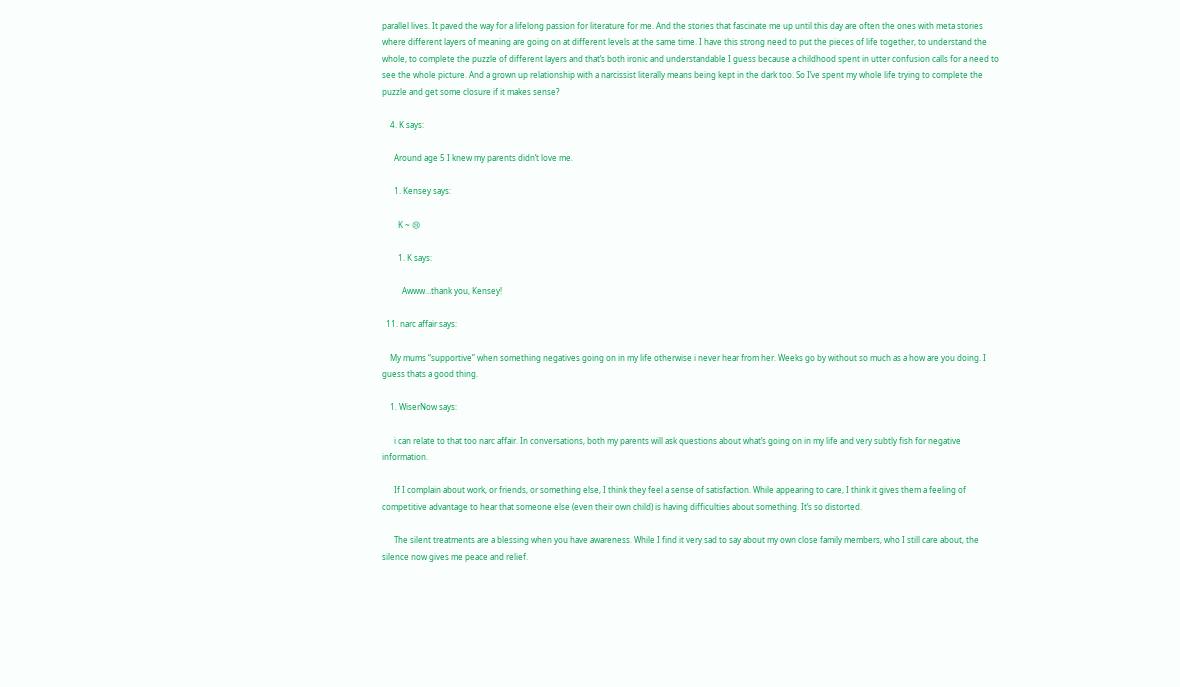parallel lives. It paved the way for a lifelong passion for literature for me. And the stories that fascinate me up until this day are often the ones with meta stories where different layers of meaning are going on at different levels at the same time. I have this strong need to put the pieces of life together, to understand the whole, to complete the puzzle of different layers and that’s both ironic and understandable I guess because a childhood spent in utter confusion calls for a need to see the whole picture. And a grown up relationship with a narcissist literally means being kept in the dark too. So I’ve spent my whole life trying to complete the puzzle and get some closure if it makes sense?

    4. K says:

      Around age 5 I knew my parents didn’t love me.

      1. Kensey says:

        K ~ 😢

        1. K says:

          Awww…thank you, Kensey!

  11. narc affair says:

    My mums “supportive” when something negatives going on in my life otherwise i never hear from her. Weeks go by without so much as a how are you doing. I guess thats a good thing.

    1. WiserNow says:

      i can relate to that too narc affair. In conversations, both my parents will ask questions about what’s going on in my life and very subtly fish for negative information.

      If I complain about work, or friends, or something else, I think they feel a sense of satisfaction. While appearing to care, I think it gives them a feeling of competitive advantage to hear that someone else (even their own child) is having difficulties about something. It’s so distorted.

      The silent treatments are a blessing when you have awareness. While I find it very sad to say about my own close family members, who I still care about, the silence now gives me peace and relief.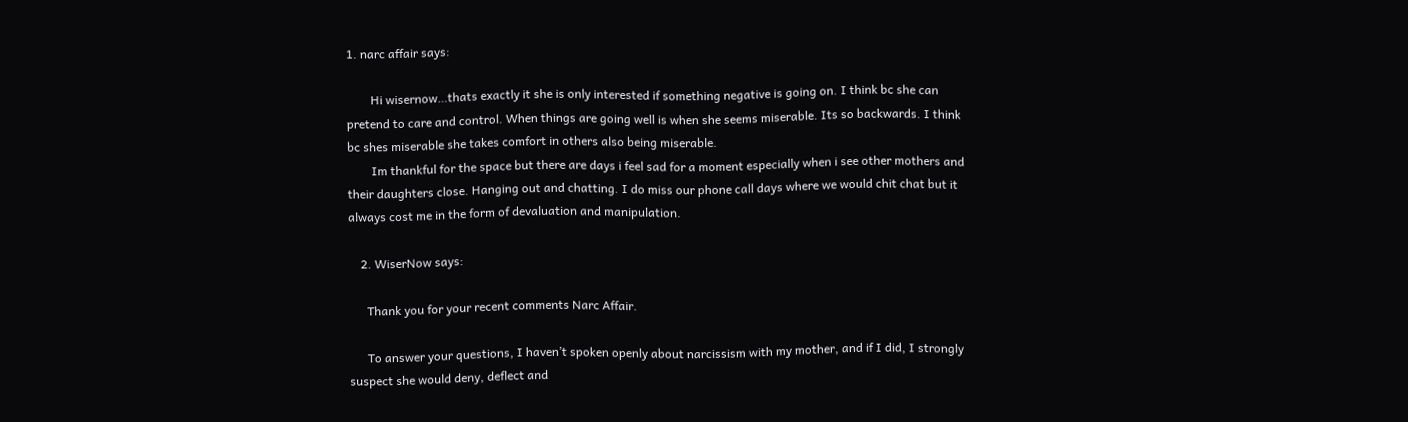1. narc affair says:

        Hi wisernow…thats exactly it she is only interested if something negative is going on. I think bc she can pretend to care and control. When things are going well is when she seems miserable. Its so backwards. I think bc shes miserable she takes comfort in others also being miserable.
        Im thankful for the space but there are days i feel sad for a moment especially when i see other mothers and their daughters close. Hanging out and chatting. I do miss our phone call days where we would chit chat but it always cost me in the form of devaluation and manipulation.

    2. WiserNow says:

      Thank you for your recent comments Narc Affair.

      To answer your questions, I haven’t spoken openly about narcissism with my mother, and if I did, I strongly suspect she would deny, deflect and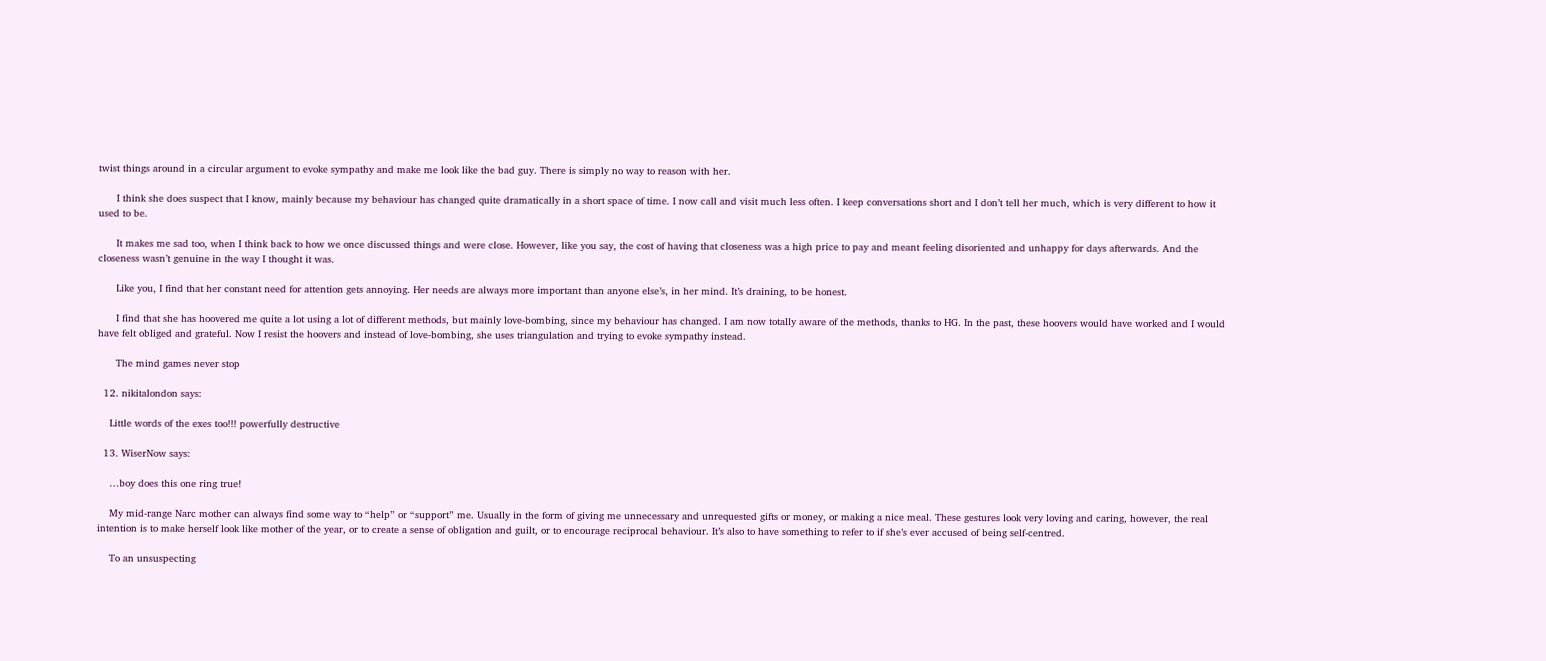twist things around in a circular argument to evoke sympathy and make me look like the bad guy. There is simply no way to reason with her.

      I think she does suspect that I know, mainly because my behaviour has changed quite dramatically in a short space of time. I now call and visit much less often. I keep conversations short and I don’t tell her much, which is very different to how it used to be.

      It makes me sad too, when I think back to how we once discussed things and were close. However, like you say, the cost of having that closeness was a high price to pay and meant feeling disoriented and unhappy for days afterwards. And the closeness wasn’t genuine in the way I thought it was.

      Like you, I find that her constant need for attention gets annoying. Her needs are always more important than anyone else’s, in her mind. It’s draining, to be honest.

      I find that she has hoovered me quite a lot using a lot of different methods, but mainly love-bombing, since my behaviour has changed. I am now totally aware of the methods, thanks to HG. In the past, these hoovers would have worked and I would have felt obliged and grateful. Now I resist the hoovers and instead of love-bombing, she uses triangulation and trying to evoke sympathy instead.

      The mind games never stop

  12. nikitalondon says:

    Little words of the exes too!!! powerfully destructive

  13. WiserNow says:

    …boy does this one ring true!

    My mid-range Narc mother can always find some way to “help” or “support” me. Usually in the form of giving me unnecessary and unrequested gifts or money, or making a nice meal. These gestures look very loving and caring, however, the real intention is to make herself look like mother of the year, or to create a sense of obligation and guilt, or to encourage reciprocal behaviour. It’s also to have something to refer to if she’s ever accused of being self-centred.

    To an unsuspecting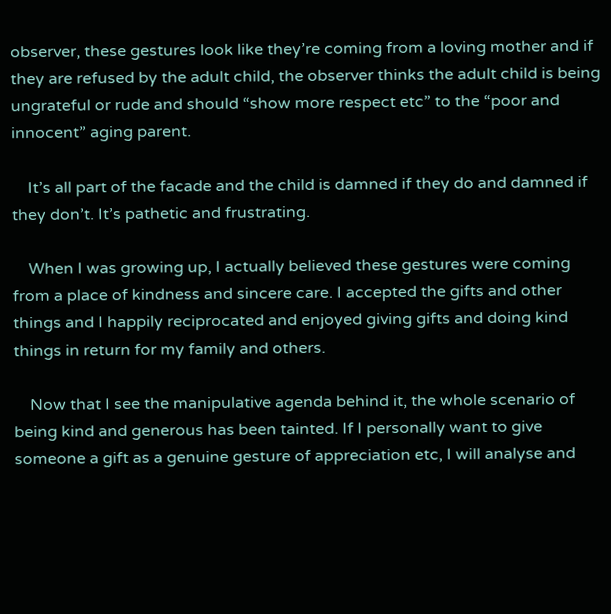observer, these gestures look like they’re coming from a loving mother and if they are refused by the adult child, the observer thinks the adult child is being ungrateful or rude and should “show more respect etc” to the “poor and innocent” aging parent.

    It’s all part of the facade and the child is damned if they do and damned if they don’t. It’s pathetic and frustrating.

    When I was growing up, I actually believed these gestures were coming from a place of kindness and sincere care. I accepted the gifts and other things and I happily reciprocated and enjoyed giving gifts and doing kind things in return for my family and others.

    Now that I see the manipulative agenda behind it, the whole scenario of being kind and generous has been tainted. If I personally want to give someone a gift as a genuine gesture of appreciation etc, I will analyse and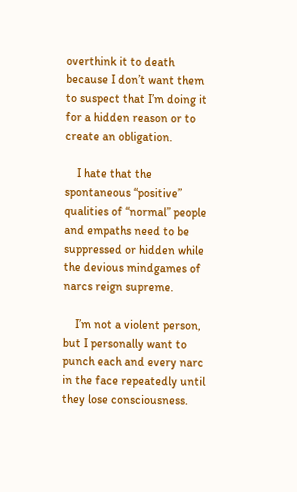overthink it to death because I don’t want them to suspect that I’m doing it for a hidden reason or to create an obligation.

    I hate that the spontaneous “positive” qualities of “normal” people and empaths need to be suppressed or hidden while the devious mindgames of narcs reign supreme.

    I’m not a violent person, but I personally want to punch each and every narc in the face repeatedly until they lose consciousness.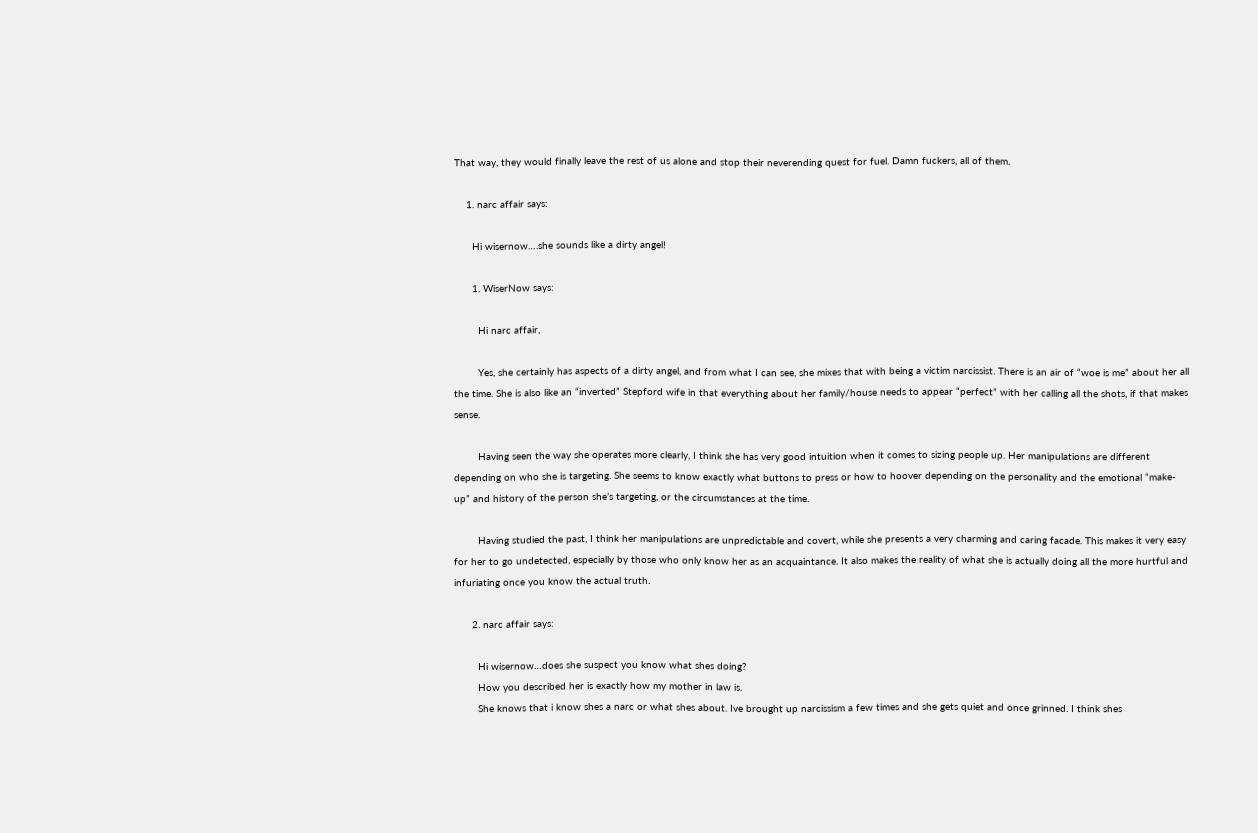That way, they would finally leave the rest of us alone and stop their neverending quest for fuel. Damn fuckers, all of them.

    1. narc affair says:

      Hi wisernow….she sounds like a dirty angel!

      1. WiserNow says:

        Hi narc affair,

        Yes, she certainly has aspects of a dirty angel, and from what I can see, she mixes that with being a victim narcissist. There is an air of “woe is me” about her all the time. She is also like an “inverted” Stepford wife in that everything about her family/house needs to appear “perfect” with her calling all the shots, if that makes sense.

        Having seen the way she operates more clearly, I think she has very good intuition when it comes to sizing people up. Her manipulations are different depending on who she is targeting. She seems to know exactly what buttons to press or how to hoover depending on the personality and the emotional “make-up” and history of the person she’s targeting, or the circumstances at the time.

        Having studied the past, I think her manipulations are unpredictable and covert, while she presents a very charming and caring facade. This makes it very easy for her to go undetected, especially by those who only know her as an acquaintance. It also makes the reality of what she is actually doing all the more hurtful and infuriating once you know the actual truth.

      2. narc affair says:

        Hi wisernow…does she suspect you know what shes doing?
        How you described her is exactly how my mother in law is.
        She knows that i know shes a narc or what shes about. Ive brought up narcissism a few times and she gets quiet and once grinned. I think shes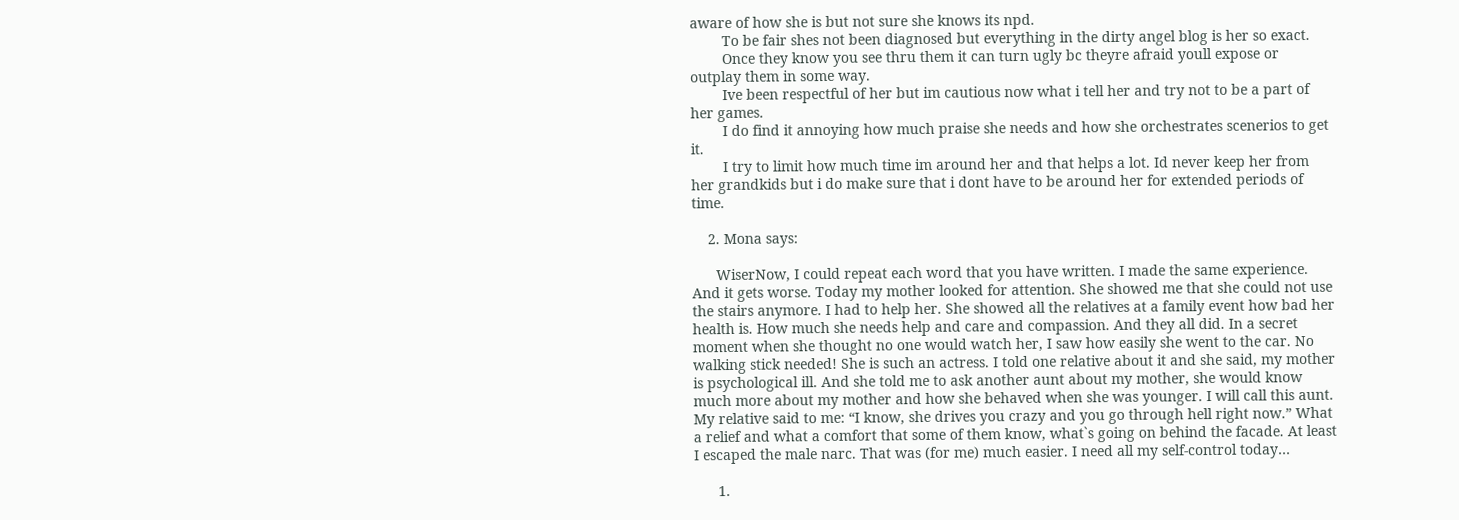aware of how she is but not sure she knows its npd.
        To be fair shes not been diagnosed but everything in the dirty angel blog is her so exact.
        Once they know you see thru them it can turn ugly bc theyre afraid youll expose or outplay them in some way.
        Ive been respectful of her but im cautious now what i tell her and try not to be a part of her games.
        I do find it annoying how much praise she needs and how she orchestrates scenerios to get it.
        I try to limit how much time im around her and that helps a lot. Id never keep her from her grandkids but i do make sure that i dont have to be around her for extended periods of time.

    2. Mona says:

      WiserNow, I could repeat each word that you have written. I made the same experience. And it gets worse. Today my mother looked for attention. She showed me that she could not use the stairs anymore. I had to help her. She showed all the relatives at a family event how bad her health is. How much she needs help and care and compassion. And they all did. In a secret moment when she thought no one would watch her, I saw how easily she went to the car. No walking stick needed! She is such an actress. I told one relative about it and she said, my mother is psychological ill. And she told me to ask another aunt about my mother, she would know much more about my mother and how she behaved when she was younger. I will call this aunt. My relative said to me: “I know, she drives you crazy and you go through hell right now.” What a relief and what a comfort that some of them know, what`s going on behind the facade. At least I escaped the male narc. That was (for me) much easier. I need all my self-control today…

      1.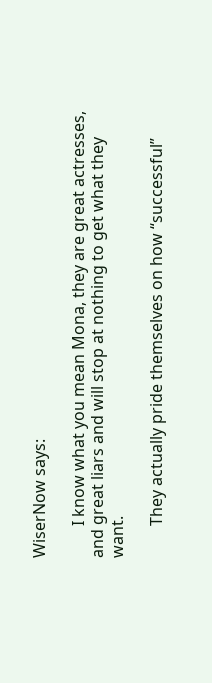WiserNow says:

        I know what you mean Mona, they are great actresses, and great liars and will stop at nothing to get what they want.

        They actually pride themselves on how “successful”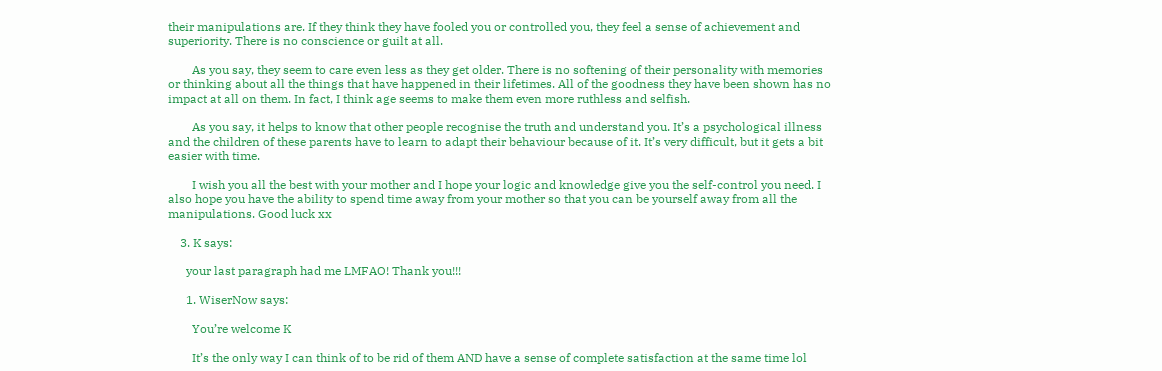their manipulations are. If they think they have fooled you or controlled you, they feel a sense of achievement and superiority. There is no conscience or guilt at all.

        As you say, they seem to care even less as they get older. There is no softening of their personality with memories or thinking about all the things that have happened in their lifetimes. All of the goodness they have been shown has no impact at all on them. In fact, I think age seems to make them even more ruthless and selfish.

        As you say, it helps to know that other people recognise the truth and understand you. It’s a psychological illness and the children of these parents have to learn to adapt their behaviour because of it. It’s very difficult, but it gets a bit easier with time.

        I wish you all the best with your mother and I hope your logic and knowledge give you the self-control you need. I also hope you have the ability to spend time away from your mother so that you can be yourself away from all the manipulations. Good luck xx

    3. K says:

      your last paragraph had me LMFAO! Thank you!!!

      1. WiserNow says:

        You’re welcome K

        It’s the only way I can think of to be rid of them AND have a sense of complete satisfaction at the same time lol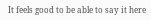It feels good to be able to say it here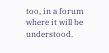too, in a forum where it will be understood.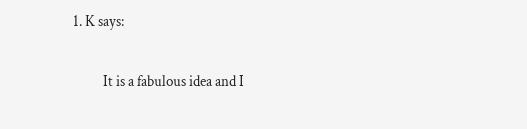1. K says:

          It is a fabulous idea and I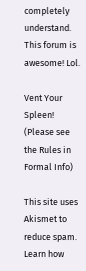completely understand. This forum is awesome! Lol.

Vent Your Spleen! (Please see the Rules in Formal Info)

This site uses Akismet to reduce spam. Learn how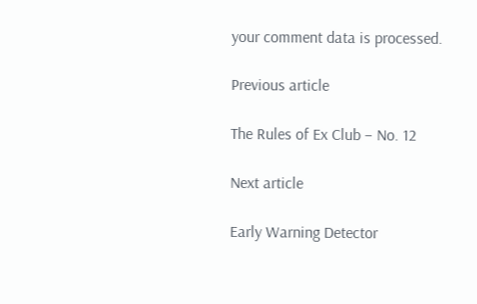your comment data is processed.

Previous article

The Rules of Ex Club – No. 12

Next article

Early Warning Detector